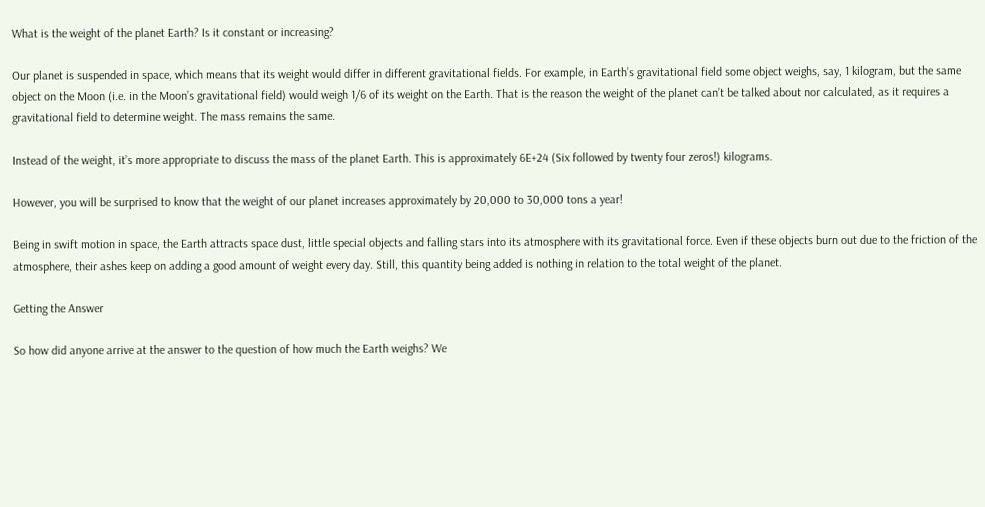What is the weight of the planet Earth? Is it constant or increasing?

Our planet is suspended in space, which means that its weight would differ in different gravitational fields. For example, in Earth’s gravitational field some object weighs, say, 1 kilogram, but the same object on the Moon (i.e. in the Moon’s gravitational field) would weigh 1/6 of its weight on the Earth. That is the reason the weight of the planet can’t be talked about nor calculated, as it requires a gravitational field to determine weight. The mass remains the same.

Instead of the weight, it’s more appropriate to discuss the mass of the planet Earth. This is approximately 6E+24 (Six followed by twenty four zeros!) kilograms.

However, you will be surprised to know that the weight of our planet increases approximately by 20,000 to 30,000 tons a year!

Being in swift motion in space, the Earth attracts space dust, little special objects and falling stars into its atmosphere with its gravitational force. Even if these objects burn out due to the friction of the atmosphere, their ashes keep on adding a good amount of weight every day. Still, this quantity being added is nothing in relation to the total weight of the planet.

Getting the Answer

So how did anyone arrive at the answer to the question of how much the Earth weighs? We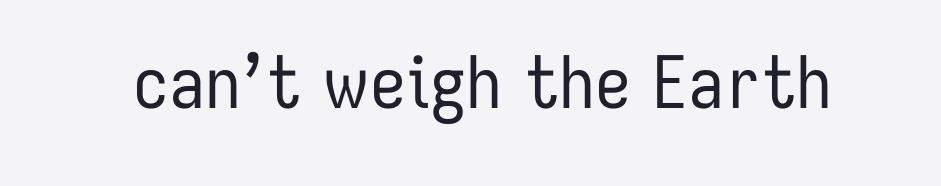can’t weigh the Earth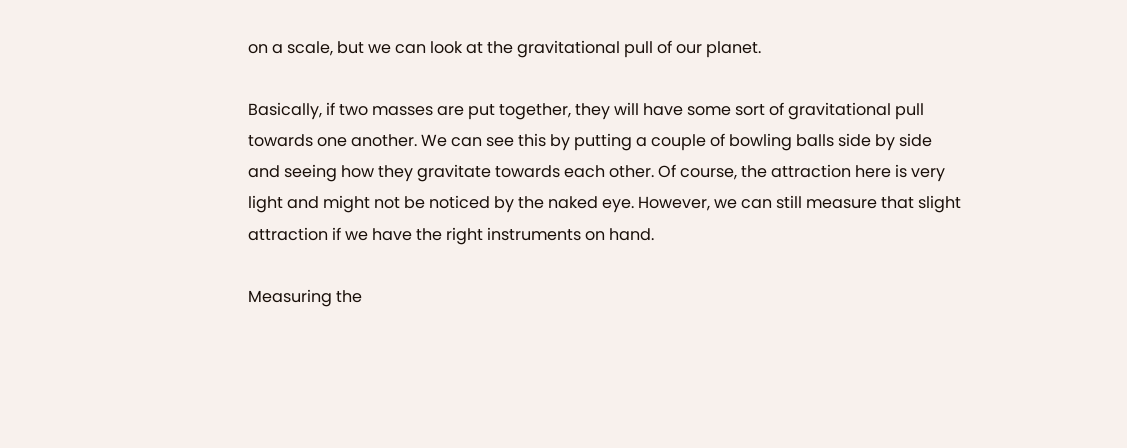on a scale, but we can look at the gravitational pull of our planet.

Basically, if two masses are put together, they will have some sort of gravitational pull towards one another. We can see this by putting a couple of bowling balls side by side and seeing how they gravitate towards each other. Of course, the attraction here is very light and might not be noticed by the naked eye. However, we can still measure that slight attraction if we have the right instruments on hand.

Measuring the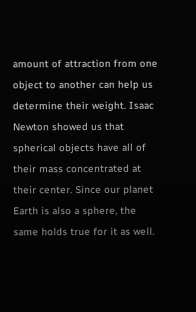amount of attraction from one object to another can help us determine their weight. Isaac Newton showed us that spherical objects have all of their mass concentrated at their center. Since our planet Earth is also a sphere, the same holds true for it as well.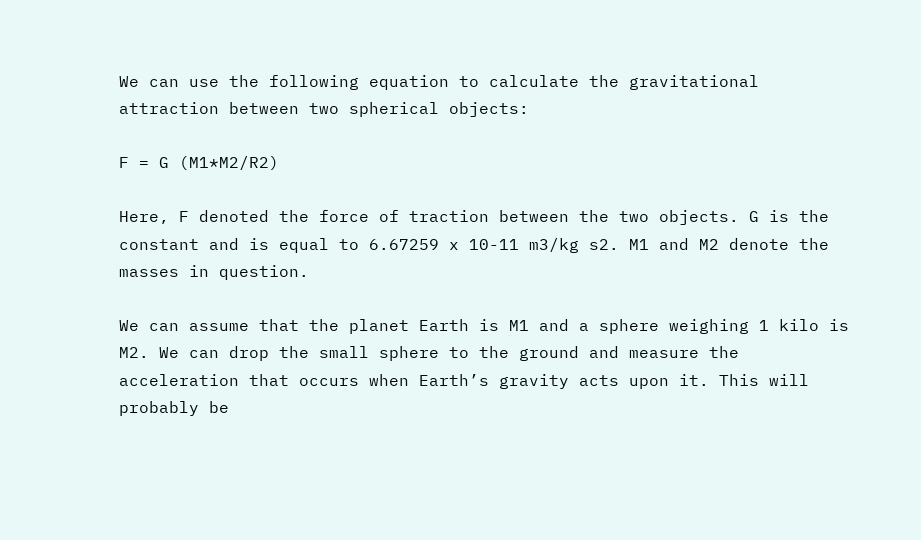We can use the following equation to calculate the gravitational attraction between two spherical objects:

F = G (M1*M2/R2)

Here, F denoted the force of traction between the two objects. G is the constant and is equal to 6.67259 x 10-11 m3/kg s2. M1 and M2 denote the masses in question.

We can assume that the planet Earth is M1 and a sphere weighing 1 kilo is M2. We can drop the small sphere to the ground and measure the acceleration that occurs when Earth’s gravity acts upon it. This will probably be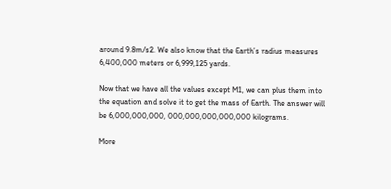around 9.8m/s2. We also know that the Earth’s radius measures 6,400,000 meters or 6,999,125 yards.

Now that we have all the values except M1, we can plus them into the equation and solve it to get the mass of Earth. The answer will be 6,000,000,000, 000,000,000,000,000 kilograms.

More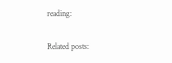reading:

Related posts: